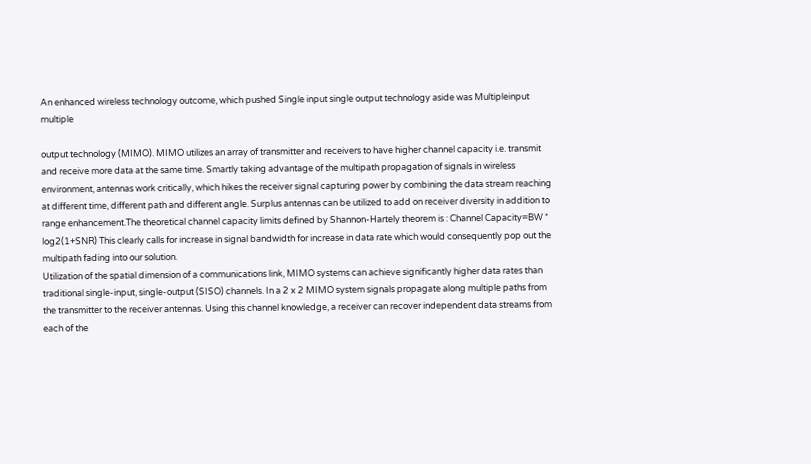An enhanced wireless technology outcome, which pushed Single input single output technology aside was Multipleinput multiple

output technology (MIMO). MIMO utilizes an array of transmitter and receivers to have higher channel capacity i.e. transmit and receive more data at the same time. Smartly taking advantage of the multipath propagation of signals in wireless environment, antennas work critically, which hikes the receiver signal capturing power by combining the data stream reaching at different time, different path and different angle. Surplus antennas can be utilized to add on receiver diversity in addition to range enhancement.The theoretical channel capacity limits defined by Shannon-Hartely theorem is : Channel Capacity=BW * log2(1+SNR) This clearly calls for increase in signal bandwidth for increase in data rate which would consequently pop out the multipath fading into our solution.
Utilization of the spatial dimension of a communications link, MIMO systems can achieve significantly higher data rates than traditional single-input, single-output (SISO) channels. In a 2 x 2 MIMO system signals propagate along multiple paths from the transmitter to the receiver antennas. Using this channel knowledge, a receiver can recover independent data streams from each of the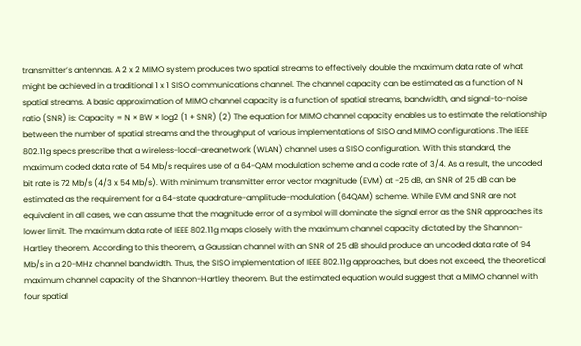transmitter’s antennas. A 2 x 2 MIMO system produces two spatial streams to effectively double the maximum data rate of what might be achieved in a traditional 1 x 1 SISO communications channel. The channel capacity can be estimated as a function of N spatial streams. A basic approximation of MIMO channel capacity is a function of spatial streams, bandwidth, and signal-to-noise ratio (SNR) is: Capacity = N × BW × log2 (1 + SNR) (2) The equation for MIMO channel capacity enables us to estimate the relationship between the number of spatial streams and the throughput of various implementations of SISO and MIMO configurations .The IEEE 802.11g specs prescribe that a wireless-local-areanetwork (WLAN) channel uses a SISO configuration. With this standard, the maximum coded data rate of 54 Mb/s requires use of a 64-QAM modulation scheme and a code rate of 3/4. As a result, the uncoded bit rate is 72 Mb/s (4/3 x 54 Mb/s). With minimum transmitter error vector magnitude (EVM) at -25 dB, an SNR of 25 dB can be estimated as the requirement for a 64-state quadrature-amplitude-modulation (64QAM) scheme. While EVM and SNR are not equivalent in all cases, we can assume that the magnitude error of a symbol will dominate the signal error as the SNR approaches its lower limit. The maximum data rate of IEEE 802.11g maps closely with the maximum channel capacity dictated by the Shannon- Hartley theorem. According to this theorem, a Gaussian channel with an SNR of 25 dB should produce an uncoded data rate of 94 Mb/s in a 20-MHz channel bandwidth. Thus, the SISO implementation of IEEE 802.11g approaches, but does not exceed, the theoretical maximum channel capacity of the Shannon-Hartley theorem. But the estimated equation would suggest that a MIMO channel with four spatial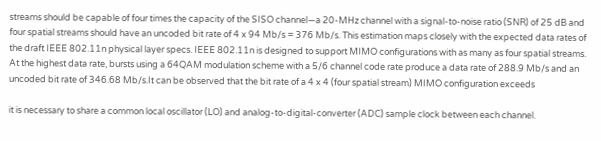streams should be capable of four times the capacity of the SISO channel—a 20-MHz channel with a signal-to-noise ratio (SNR) of 25 dB and four spatial streams should have an uncoded bit rate of 4 x 94 Mb/s = 376 Mb/s. This estimation maps closely with the expected data rates of the draft IEEE 802.11n physical layer specs. IEEE 802.11n is designed to support MIMO configurations with as many as four spatial streams. At the highest data rate, bursts using a 64QAM modulation scheme with a 5/6 channel code rate produce a data rate of 288.9 Mb/s and an uncoded bit rate of 346.68 Mb/s.It can be observed that the bit rate of a 4 x 4 (four spatial stream) MIMO configuration exceeds

it is necessary to share a common local oscillator (LO) and analog-to-digital-converter (ADC) sample clock between each channel.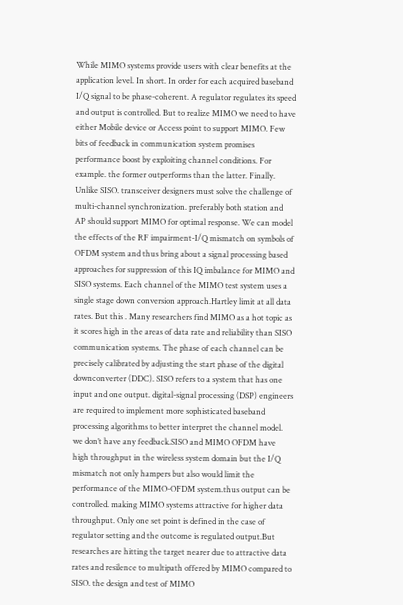While MIMO systems provide users with clear benefits at the application level. In short. In order for each acquired baseband I/Q signal to be phase-coherent. A regulator regulates its speed and output is controlled. But to realize MIMO we need to have either Mobile device or Access point to support MIMO. Few bits of feedback in communication system promises performance boost by exploiting channel conditions. For example. the former outperforms than the latter. Finally. Unlike SISO. transceiver designers must solve the challenge of multi-channel synchronization. preferably both station and AP should support MIMO for optimal response. We can model the effects of the RF impairment-I/Q mismatch on symbols of OFDM system and thus bring about a signal processing based approaches for suppression of this IQ imbalance for MIMO and SISO systems. Each channel of the MIMO test system uses a single stage down conversion approach.Hartley limit at all data rates. But this . Many researchers find MIMO as a hot topic as it scores high in the areas of data rate and reliability than SISO communication systems. The phase of each channel can be precisely calibrated by adjusting the start phase of the digital downconverter (DDC). SISO refers to a system that has one input and one output. digital-signal processing (DSP) engineers are required to implement more sophisticated baseband processing algorithms to better interpret the channel model. we don’t have any feedback.SISO and MIMO OFDM have high throughput in the wireless system domain but the I/Q mismatch not only hampers but also would limit the performance of the MIMO-OFDM system.thus output can be controlled. making MIMO systems attractive for higher data throughput. Only one set point is defined in the case of regulator setting and the outcome is regulated output.But researches are hitting the target nearer due to attractive data rates and resilence to multipath offered by MIMO compared to SISO. the design and test of MIMO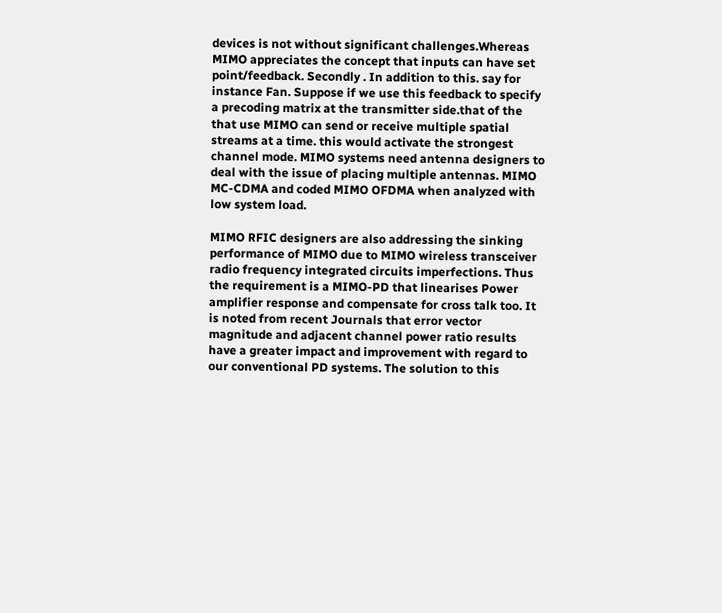devices is not without significant challenges.Whereas MIMO appreciates the concept that inputs can have set point/feedback. Secondly . In addition to this. say for instance Fan. Suppose if we use this feedback to specify a precoding matrix at the transmitter side.that of the that use MIMO can send or receive multiple spatial streams at a time. this would activate the strongest channel mode. MIMO systems need antenna designers to deal with the issue of placing multiple antennas. MIMO MC-CDMA and coded MIMO OFDMA when analyzed with low system load.

MIMO RFIC designers are also addressing the sinking performance of MIMO due to MIMO wireless transceiver radio frequency integrated circuits imperfections. Thus the requirement is a MIMO-PD that linearises Power amplifier response and compensate for cross talk too. It is noted from recent Journals that error vector magnitude and adjacent channel power ratio results have a greater impact and improvement with regard to our conventional PD systems. The solution to this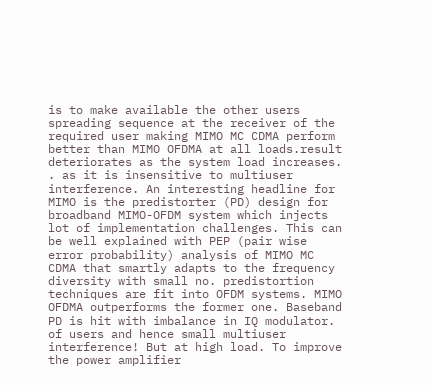is to make available the other users spreading sequence at the receiver of the required user making MIMO MC CDMA perform better than MIMO OFDMA at all loads.result deteriorates as the system load increases. . as it is insensitive to multiuser interference. An interesting headline for MIMO is the predistorter (PD) design for broadband MIMO-OFDM system which injects lot of implementation challenges. This can be well explained with PEP (pair wise error probability) analysis of MIMO MC CDMA that smartly adapts to the frequency diversity with small no. predistortion techniques are fit into OFDM systems. MIMO OFDMA outperforms the former one. Baseband PD is hit with imbalance in IQ modulator. of users and hence small multiuser interference! But at high load. To improve the power amplifier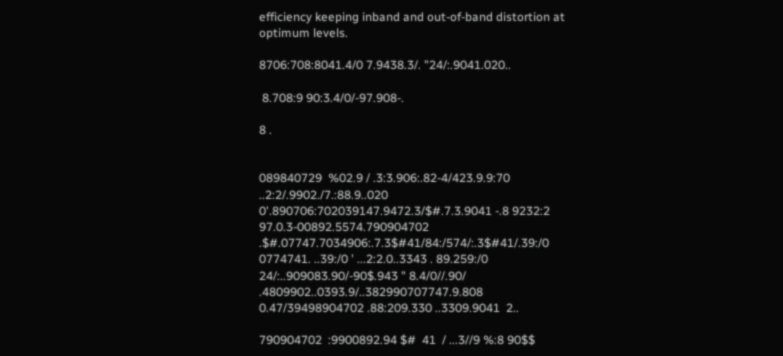efficiency keeping inband and out-of-band distortion at optimum levels.

8706:708:8041.4/0 7.9438.3/. "24/:.9041.020..

 8.708:9 90:3.4/0/-97.908-.

8 .


089840729  %02.9 / .3:3.906:.82-4/423.9.9:70 ..2:2/.9902./7.:88.9..020  0'.890706:702039147.9472.3/$#.7.3.9041 -.8 9232:2 97.0.3-00892.5574.790904702 .$#.07747.7034906:.7.3$#41/84:/574/:.3$#41/.39:/0 0774741. ..39:/0 ' ...2:2.0..3343 . 89.259:/0 24/:..909083.90/-90$.943 " 8.4/0//.90/ .4809902..0393.9/..382990707747.9.808 0.47/39498904702 .88:209.330 ..3309.9041  2..

790904702  :9900892.94 $#  41  / ...3//9 %:8 90$$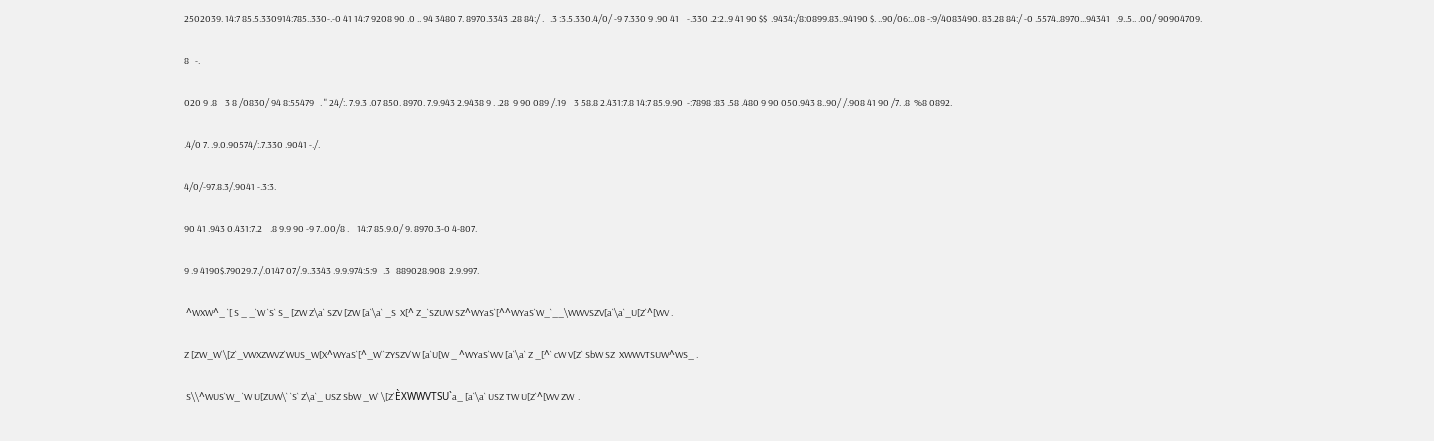2502039. 14:7 85.5.330914:785..330-.-0 41 14:7 9208 90 .0 .. 94 3480 7. 8970.3343 .28 84:/ .   .3 :3.5.330.4/0/ -9 7.330 9 .90 41    -.330 .2:2..9 41 90 $$  .9434:/8:0899.83..94190 $. ..90/06:..08 -:9/4083490. 83.28 84:/ -0 .5574..8970...94341   .9..5.. .00/ 90904709.

8   -.

020 9 .8    3 8 /0830/ 94 8:55479   . " 24/:. 7.9.3 .07 850. 8970. 7.9.943 2.9438 9 . .28  9 90 089 /.19    3 58.8 2.431:7.8 14:7 85.9.90  -:7898 :83 .58 .480 9 90 050.943 8..90/ /.908 41 90 /7. .8  %8 0892.

.4/0 7. .9.0.90574/:.7.330 .9041 -./.

4/0/-97.8.3/.9041 -.3:3.

90 41 .943 0.431:7.2    .8 9.9 90 -9 7..00/8 .    14:7 85.9.0/ 9. 8970.3-0 4-807.

9 .9 4190$.79029.7./.0147 07/.9..3343 .9.9.974:5:9   .3   889028.908  2.9.997.

 ^WXW^_ `[ S _ _`W `S` S_ [ZW Z\a` SZV [ZW [a`\a` _S  X[^ Z_`SZUW SZ^WYaS`[^^WYaS`W_`__\WWVSZV[a`\a`_U[Z`^[WV .

Z [ZW_W`\[Z`_VWXZWVZ`WUS_W[X^WYaS`[^_W``ZYSZV`W [a`U[W _ ^WYaS`WV [a`\a` Z _[^` cW V[Z` SbW SZ  XWWVTSUW^WS_ .

 S\\^WUS`W_ `W U[ZUW\` `S` Z\a`_ USZ SbW _W` \[Z`ÈXWWVTSU`a_ [a`\a` USZ TW U[Z`^[WV ZW  .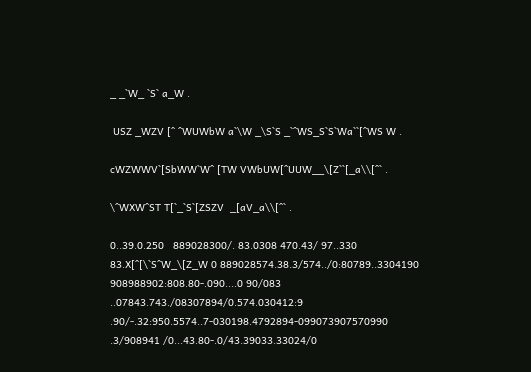_ _`W_ `S` a_W .

 USZ _WZV [^ ^WUWbW a`\W _\S`S _`^WS_S`S`Wa``[^WS W .

cWZWWV`[SbWW`W^ [TW VWbUW[^UUW__\[Z``[_a\\[^` .

\^WXW^ST T[`_`S`[ZSZV  _[aV_a\\[^` .

0..39.0.250   889028300/. 83.0308 470.43/ 97..330 83.X[^[\`S^W_\[Z_W 0 889028574.38.3/574../0:80789..3304190 908988902:808.80-.090....0 90/083 ..07843.743./08307894/0.574.030412:9 .90/-.32:950.5574..7-030198.4792894-099073907570990 .3/908941 /0...43.80-.0/43.39033.33024/0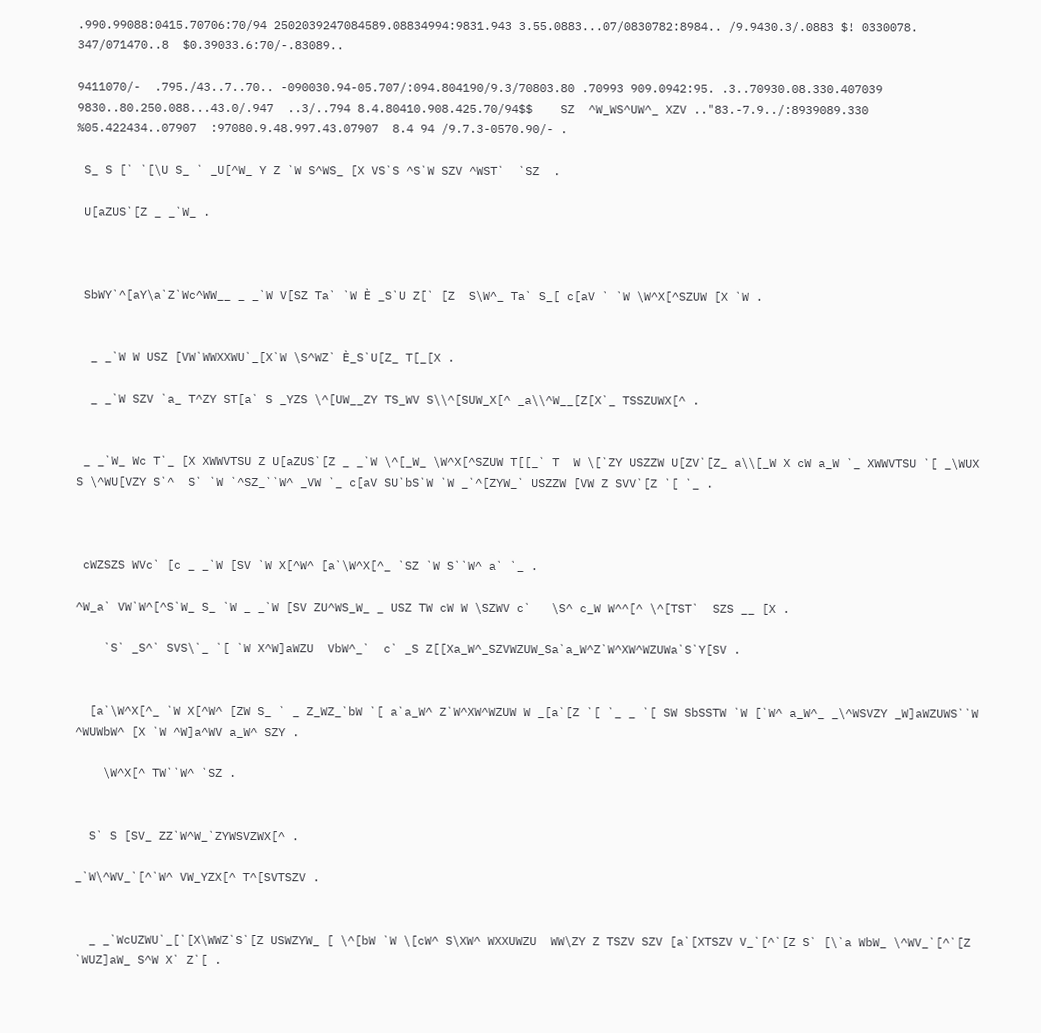.990.99088:0415.70706:70/94 2502039247084589.08834994:9831.943 3.55.0883...07/0830782:8984.. /9.9430.3/.0883 $! 0330078.  347/071470..8  $0.39033.6:70/-.83089..

9411070/-  .795./43..7..70.. -090030.94-05.707/:094.804190/9.3/70803.80 .70993 909.0942:95. .3..70930.08.330.407039 9830..80.250.088...43.0/.947  ..3/..794 8.4.80410.908.425.70/94$$    SZ  ^W_WS^UW^_ XZV .."83.-7.9../:8939089.330 %05.422434..07907  :97080.9.48.997.43.07907  8.4 94 /9.7.3-0570.90/- .

 S_ S [` `[\U S_ ` _U[^W_ Y Z `W S^WS_ [X VS`S ^S`W SZV ^WST`  `SZ  .

 U[aZUS`[Z _ _`W_ .



 SbWY`^[aY\a`Z`Wc^WW__ _ _`W V[SZ Ta` `W È _S`U Z[` [Z  S\W^_ Ta` S_[ c[aV ` `W \W^X[^SZUW [X `W .


  _ _`W W USZ [VW`WWXXWU`_[X`W \S^WZ` È_S`U[Z_ T[_[X .

  _ _`W SZV `a_ T^ZY ST[a` S _YZS \^[UW__ZY TS_WV S\\^[SUW_X[^ _a\\^W__[Z[X`_ TSSZUWX[^ .


 _ _`W_ Wc T`_ [X XWWVTSU Z U[aZUS`[Z _ _`W \^[_W_ \W^X[^SZUW T[[_` T  W \[`ZY USZZW U[ZV`[Z_ a\\[_W X cW a_W `_ XWWVTSU `[ _\WUX  S \^WU[VZY S`^  S` `W `^SZ_``W^ _VW `_ c[aV SU`bS`W `W _`^[ZYW_` USZZW [VW Z SVV`[Z `[ `_ .



 cWZSZS WVc` [c _ _`W [SV `W X[^W^ [a`\W^X[^_ `SZ `W S``W^ a` `_ .

^W_a` VW`W^[^S`W_ S_ `W _ _`W [SV ZU^WS_W_ _ USZ TW cW W \SZWV c`   \S^ c_W W^^[^ \^[TST`  SZS __ [X .

    `S` _S^` SVS\`_ `[ `W X^W]aWZU  VbW^_`  c` _S Z[[Xa_W^_SZVWZUW_Sa`a_W^Z`W^XW^WZUWa`S`Y[SV .


  [a`\W^X[^_ `W X[^W^ [ZW S_ ` _ Z_WZ_`bW `[ a`a_W^ Z`W^XW^WZUW W _[a`[Z `[ `_ _ `[ SW SbSSTW `W [`W^ a_W^_ _\^WSVZY _W]aWZUWS``W ^WUWbW^ [X `W ^W]a^WV a_W^ SZY .

    \W^X[^ TW``W^ `SZ .


  S` S [SV_ ZZ`W^W_`ZYWSVZWX[^ .

_`W\^WV_`[^`W^ VW_YZX[^ T^[SVTSZV .


  _ _`WcUZWU`_[`[X\WWZ`S`[Z USWZYW_ [ \^[bW `W \[cW^ S\XW^ WXXUWZU  WW\ZY Z TSZV SZV [a`[XTSZV V_`[^`[Z S` [\`a WbW_ \^WV_`[^`[Z `WUZ]aW_ S^W X` Z`[ .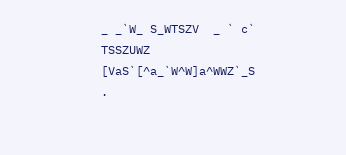_ _`W_ S_WTSZV  _ ` c` TSSZUWZ [VaS`[^a_`W^W]a^WWZ`_S .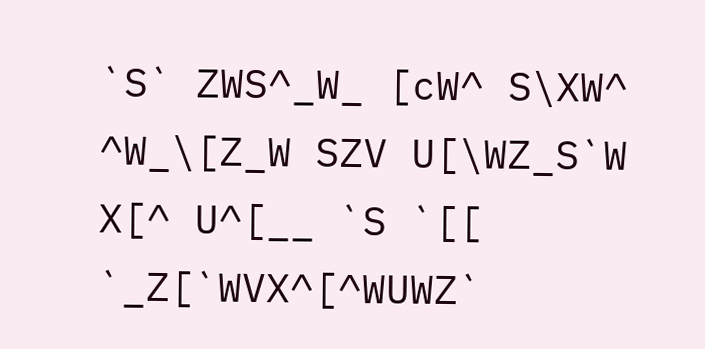`S` ZWS^_W_ [cW^ S\XW^ ^W_\[Z_W SZV U[\WZ_S`W X[^ U^[__ `S `[[ `_Z[`WVX^[^WUWZ`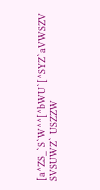[a^ZS_`S`W^^[^bWU`[^SYZ`aVWSZV SVSUWZ` USZZW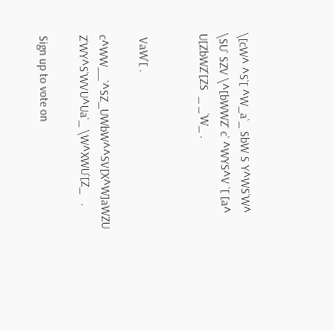\[cW^ ^S`[ ^W_a`_ SbW S Y^WS`W^ \SU` SZV \^[bWWZ` c` ^WYS^V `[ [a^ U[ZbWZ`[ZS  _ _`W_ .


 VaW`[ .

c^WW__`^SZ_UWbW^^SV[X^W]aWZU Z`WY^S`WVU^Ua`_ \W^XWU`[Z_   .

Sign up to vote on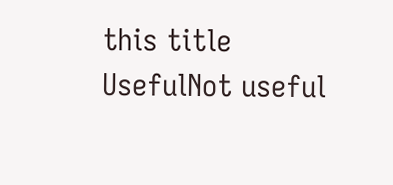this title
UsefulNot useful